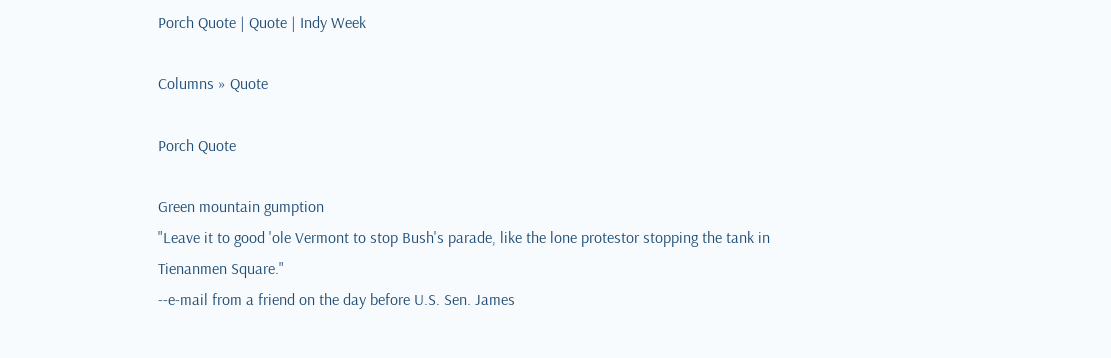Porch Quote | Quote | Indy Week

Columns » Quote

Porch Quote

Green mountain gumption
"Leave it to good 'ole Vermont to stop Bush's parade, like the lone protestor stopping the tank in Tienanmen Square."
--e-mail from a friend on the day before U.S. Sen. James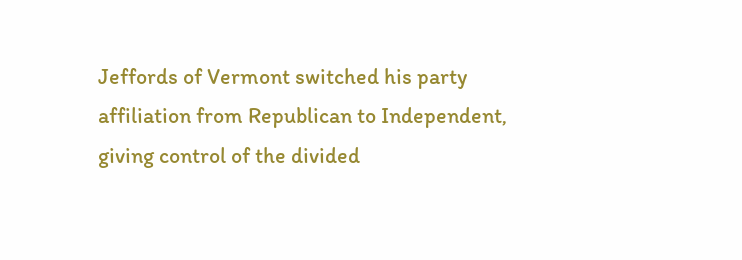Jeffords of Vermont switched his party affiliation from Republican to Independent, giving control of the divided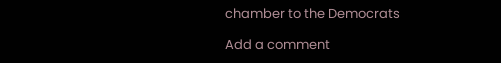chamber to the Democrats

Add a comment